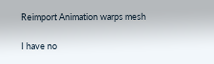Reimport Animation warps mesh

I have no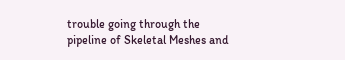trouble going through the pipeline of Skeletal Meshes and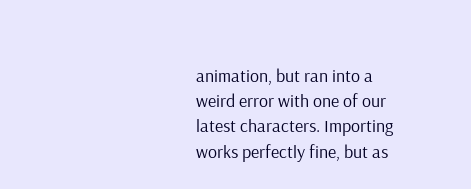animation, but ran into a weird error with one of our latest characters. Importing works perfectly fine, but as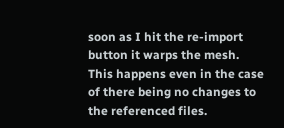soon as I hit the re-import button it warps the mesh. This happens even in the case of there being no changes to the referenced files.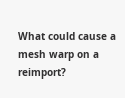What could cause a mesh warp on a reimport?